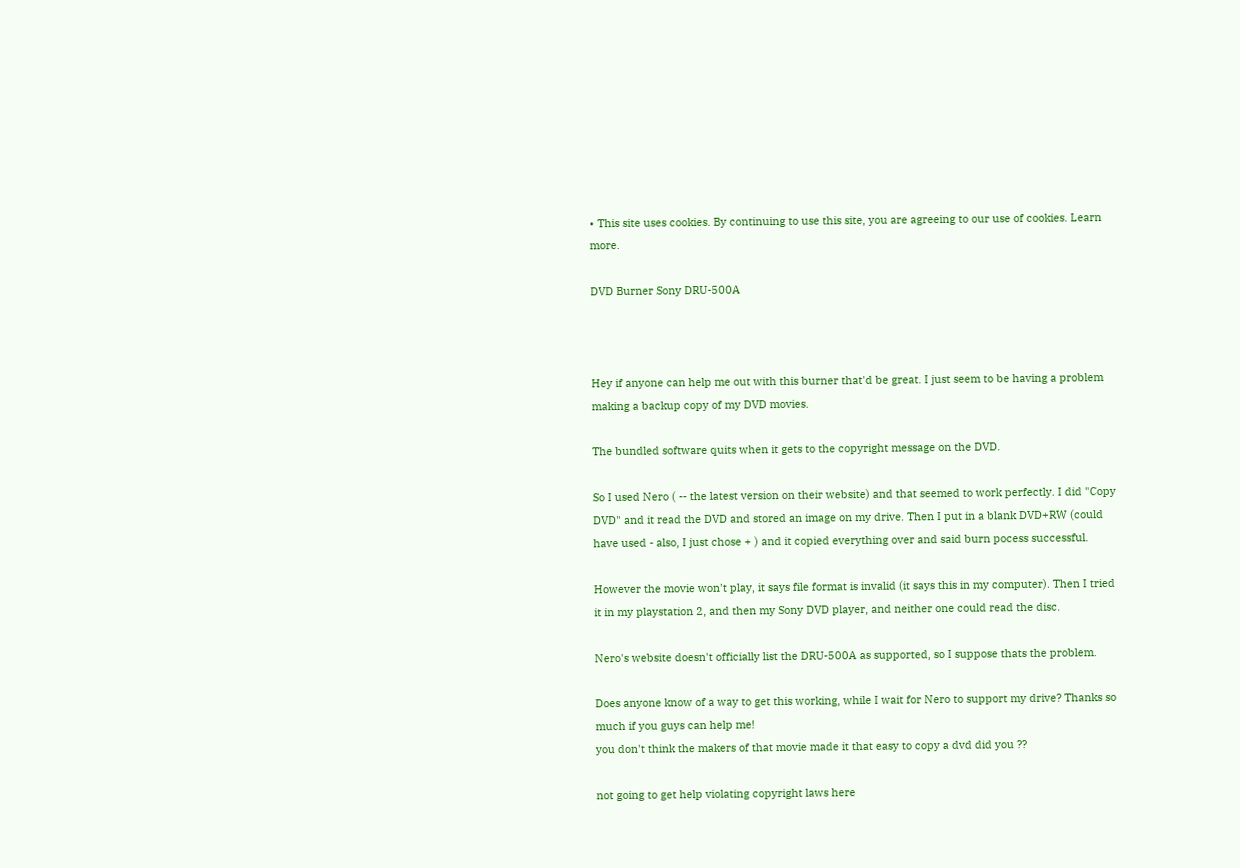• This site uses cookies. By continuing to use this site, you are agreeing to our use of cookies. Learn more.

DVD Burner Sony DRU-500A



Hey if anyone can help me out with this burner that'd be great. I just seem to be having a problem making a backup copy of my DVD movies.

The bundled software quits when it gets to the copyright message on the DVD.

So I used Nero ( -- the latest version on their website) and that seemed to work perfectly. I did "Copy DVD" and it read the DVD and stored an image on my drive. Then I put in a blank DVD+RW (could have used - also, I just chose + ) and it copied everything over and said burn pocess successful.

However the movie won't play, it says file format is invalid (it says this in my computer). Then I tried it in my playstation 2, and then my Sony DVD player, and neither one could read the disc.

Nero's website doesn't officially list the DRU-500A as supported, so I suppose thats the problem.

Does anyone know of a way to get this working, while I wait for Nero to support my drive? Thanks so much if you guys can help me!
you don't think the makers of that movie made it that easy to copy a dvd did you ??

not going to get help violating copyright laws here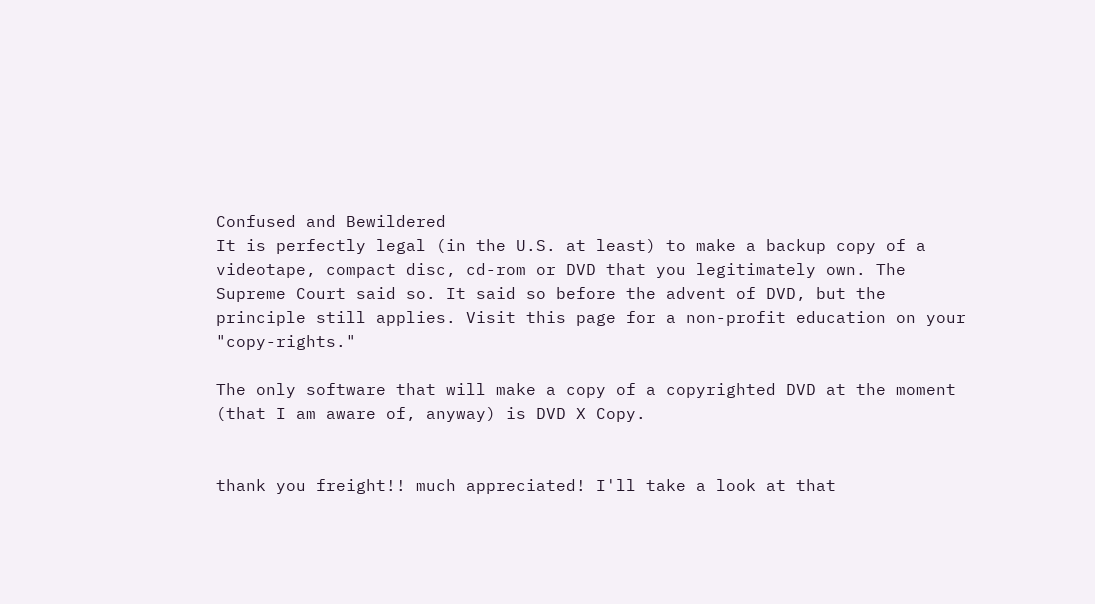Confused and Bewildered
It is perfectly legal (in the U.S. at least) to make a backup copy of a videotape, compact disc, cd-rom or DVD that you legitimately own. The Supreme Court said so. It said so before the advent of DVD, but the principle still applies. Visit this page for a non-profit education on your "copy-rights."

The only software that will make a copy of a copyrighted DVD at the moment (that I am aware of, anyway) is DVD X Copy.


thank you freight!! much appreciated! I'll take a look at that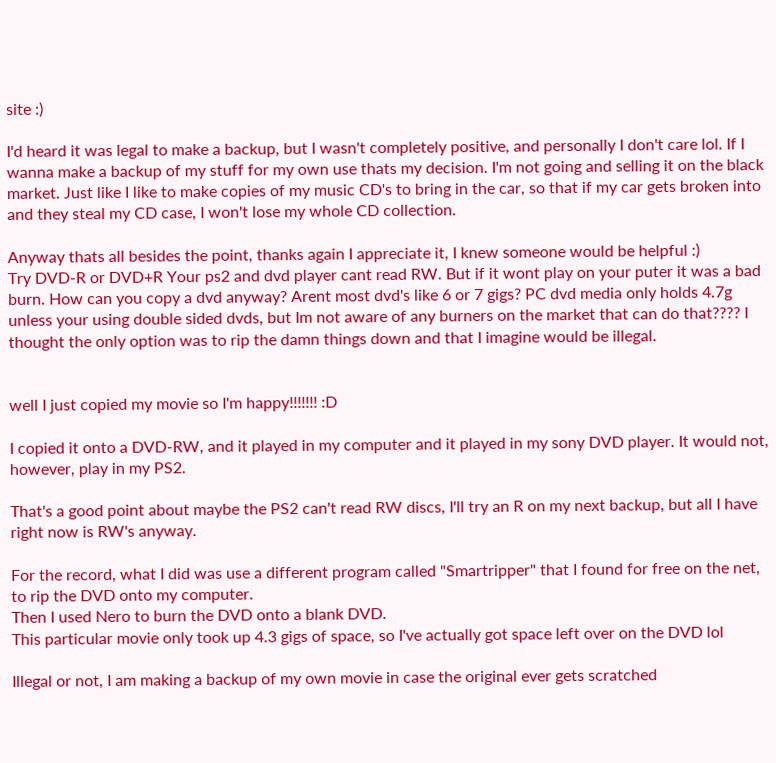site :)

I'd heard it was legal to make a backup, but I wasn't completely positive, and personally I don't care lol. If I wanna make a backup of my stuff for my own use thats my decision. I'm not going and selling it on the black market. Just like I like to make copies of my music CD's to bring in the car, so that if my car gets broken into and they steal my CD case, I won't lose my whole CD collection.

Anyway thats all besides the point, thanks again I appreciate it, I knew someone would be helpful :)
Try DVD-R or DVD+R Your ps2 and dvd player cant read RW. But if it wont play on your puter it was a bad burn. How can you copy a dvd anyway? Arent most dvd's like 6 or 7 gigs? PC dvd media only holds 4.7g unless your using double sided dvds, but Im not aware of any burners on the market that can do that???? I thought the only option was to rip the damn things down and that I imagine would be illegal.


well I just copied my movie so I'm happy!!!!!!! :D

I copied it onto a DVD-RW, and it played in my computer and it played in my sony DVD player. It would not, however, play in my PS2.

That's a good point about maybe the PS2 can't read RW discs, I'll try an R on my next backup, but all I have right now is RW's anyway.

For the record, what I did was use a different program called "Smartripper" that I found for free on the net, to rip the DVD onto my computer.
Then I used Nero to burn the DVD onto a blank DVD.
This particular movie only took up 4.3 gigs of space, so I've actually got space left over on the DVD lol

Illegal or not, I am making a backup of my own movie in case the original ever gets scratched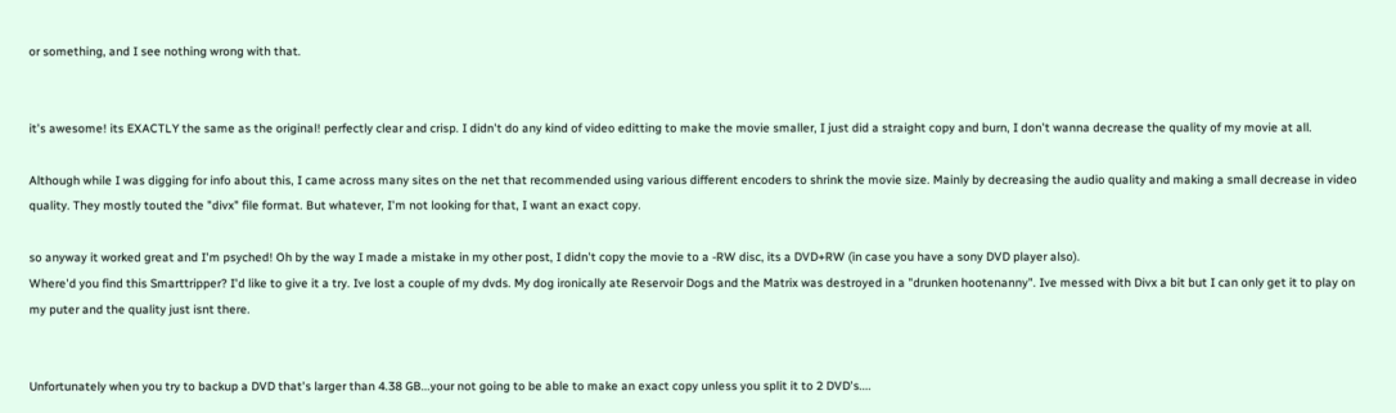or something, and I see nothing wrong with that.


it's awesome! its EXACTLY the same as the original! perfectly clear and crisp. I didn't do any kind of video editting to make the movie smaller, I just did a straight copy and burn, I don't wanna decrease the quality of my movie at all.

Although while I was digging for info about this, I came across many sites on the net that recommended using various different encoders to shrink the movie size. Mainly by decreasing the audio quality and making a small decrease in video quality. They mostly touted the "divx" file format. But whatever, I'm not looking for that, I want an exact copy.

so anyway it worked great and I'm psyched! Oh by the way I made a mistake in my other post, I didn't copy the movie to a -RW disc, its a DVD+RW (in case you have a sony DVD player also).
Where'd you find this Smarttripper? I'd like to give it a try. Ive lost a couple of my dvds. My dog ironically ate Reservoir Dogs and the Matrix was destroyed in a "drunken hootenanny". Ive messed with Divx a bit but I can only get it to play on my puter and the quality just isnt there.


Unfortunately when you try to backup a DVD that's larger than 4.38 GB...your not going to be able to make an exact copy unless you split it to 2 DVD's....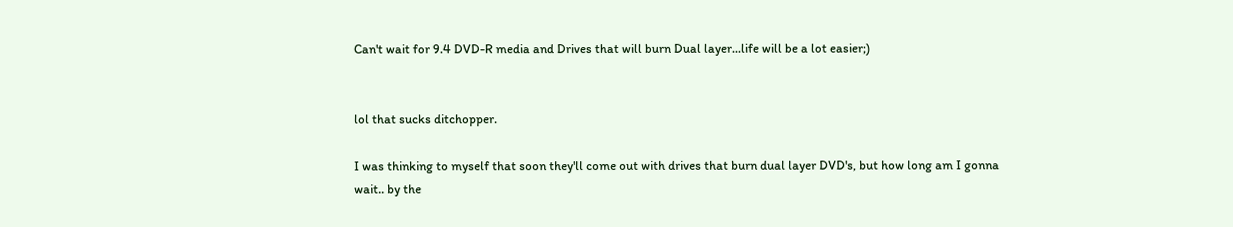Can't wait for 9.4 DVD-R media and Drives that will burn Dual layer...life will be a lot easier;)


lol that sucks ditchopper.

I was thinking to myself that soon they'll come out with drives that burn dual layer DVD's, but how long am I gonna wait.. by the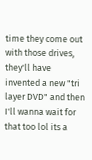time they come out with those drives, they'll have invented a new "tri layer DVD" and then I'll wanna wait for that too lol its a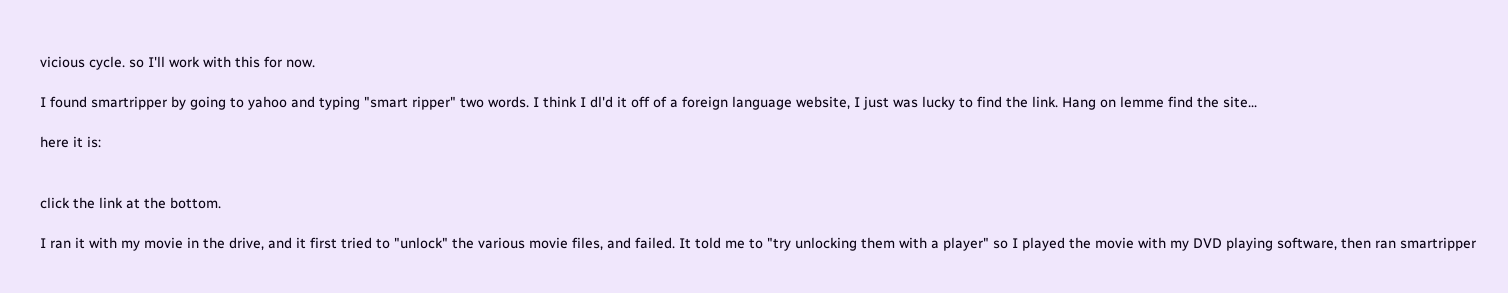vicious cycle. so I'll work with this for now.

I found smartripper by going to yahoo and typing "smart ripper" two words. I think I dl'd it off of a foreign language website, I just was lucky to find the link. Hang on lemme find the site...

here it is:


click the link at the bottom.

I ran it with my movie in the drive, and it first tried to "unlock" the various movie files, and failed. It told me to "try unlocking them with a player" so I played the movie with my DVD playing software, then ran smartripper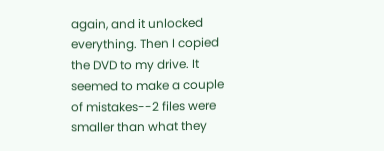again, and it unlocked everything. Then I copied the DVD to my drive. It seemed to make a couple of mistakes--2 files were smaller than what they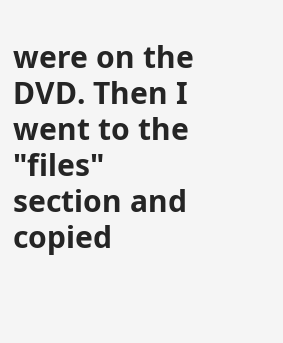were on the DVD. Then I went to the "files" section and copied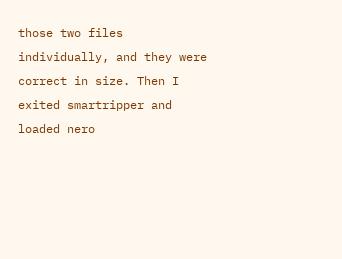those two files individually, and they were correct in size. Then I exited smartripper and loaded nero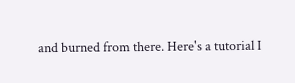and burned from there. Here's a tutorial I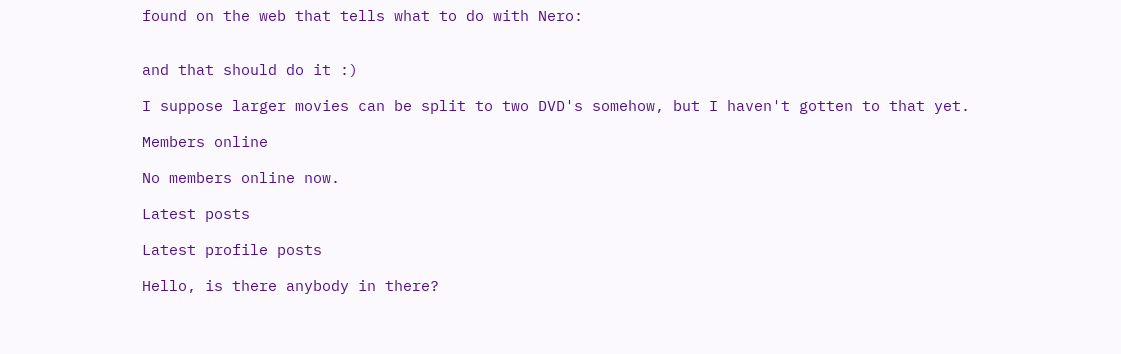found on the web that tells what to do with Nero:


and that should do it :)

I suppose larger movies can be split to two DVD's somehow, but I haven't gotten to that yet.

Members online

No members online now.

Latest posts

Latest profile posts

Hello, is there anybody in there?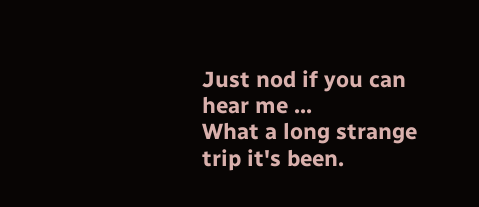Just nod if you can hear me ...
What a long strange trip it's been.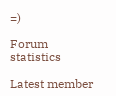=)

Forum statistics

Latest member